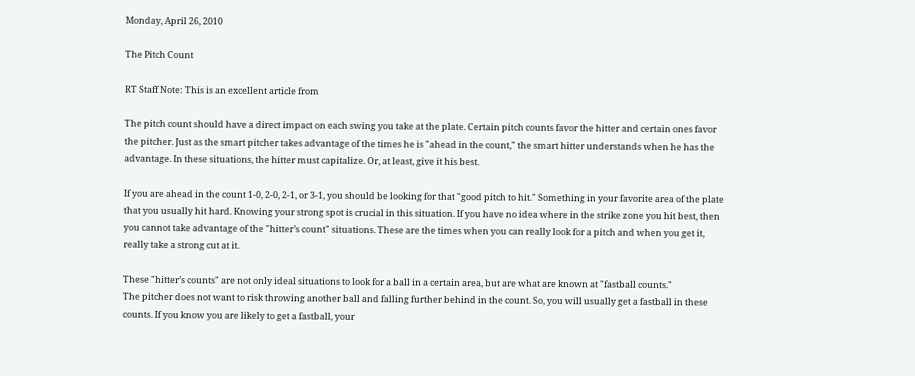Monday, April 26, 2010

The Pitch Count

RT Staff Note: This is an excellent article from

The pitch count should have a direct impact on each swing you take at the plate. Certain pitch counts favor the hitter and certain ones favor the pitcher. Just as the smart pitcher takes advantage of the times he is "ahead in the count," the smart hitter understands when he has the advantage. In these situations, the hitter must capitalize. Or, at least, give it his best.

If you are ahead in the count 1-0, 2-0, 2-1, or 3-1, you should be looking for that "good pitch to hit." Something in your favorite area of the plate that you usually hit hard. Knowing your strong spot is crucial in this situation. If you have no idea where in the strike zone you hit best, then you cannot take advantage of the "hitter’s count" situations. These are the times when you can really look for a pitch and when you get it, really take a strong cut at it.

These "hitter’s counts" are not only ideal situations to look for a ball in a certain area, but are what are known at "fastball counts."
The pitcher does not want to risk throwing another ball and falling further behind in the count. So, you will usually get a fastball in these counts. If you know you are likely to get a fastball, your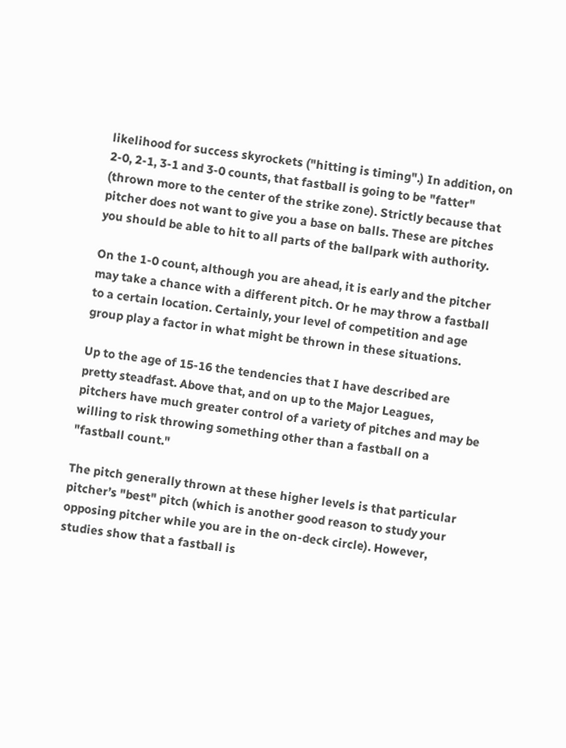likelihood for success skyrockets ("hitting is timing".) In addition, on 2-0, 2-1, 3-1 and 3-0 counts, that fastball is going to be "fatter" (thrown more to the center of the strike zone). Strictly because that pitcher does not want to give you a base on balls. These are pitches you should be able to hit to all parts of the ballpark with authority.

On the 1-0 count, although you are ahead, it is early and the pitcher may take a chance with a different pitch. Or he may throw a fastball to a certain location. Certainly, your level of competition and age group play a factor in what might be thrown in these situations.

Up to the age of 15-16 the tendencies that I have described are pretty steadfast. Above that, and on up to the Major Leagues, pitchers have much greater control of a variety of pitches and may be willing to risk throwing something other than a fastball on a "fastball count."

The pitch generally thrown at these higher levels is that particular pitcher’s "best" pitch (which is another good reason to study your opposing pitcher while you are in the on-deck circle). However, studies show that a fastball is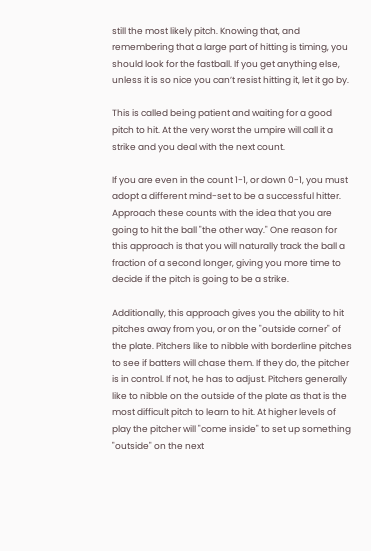still the most likely pitch. Knowing that, and remembering that a large part of hitting is timing, you should look for the fastball. If you get anything else, unless it is so nice you can’t resist hitting it, let it go by.

This is called being patient and waiting for a good pitch to hit. At the very worst the umpire will call it a strike and you deal with the next count.

If you are even in the count 1-1, or down 0-1, you must adopt a different mind-set to be a successful hitter. Approach these counts with the idea that you are going to hit the ball "the other way." One reason for this approach is that you will naturally track the ball a fraction of a second longer, giving you more time to decide if the pitch is going to be a strike.

Additionally, this approach gives you the ability to hit pitches away from you, or on the "outside corner" of the plate. Pitchers like to nibble with borderline pitches to see if batters will chase them. If they do, the pitcher is in control. If not, he has to adjust. Pitchers generally like to nibble on the outside of the plate as that is the most difficult pitch to learn to hit. At higher levels of play the pitcher will "come inside" to set up something "outside" on the next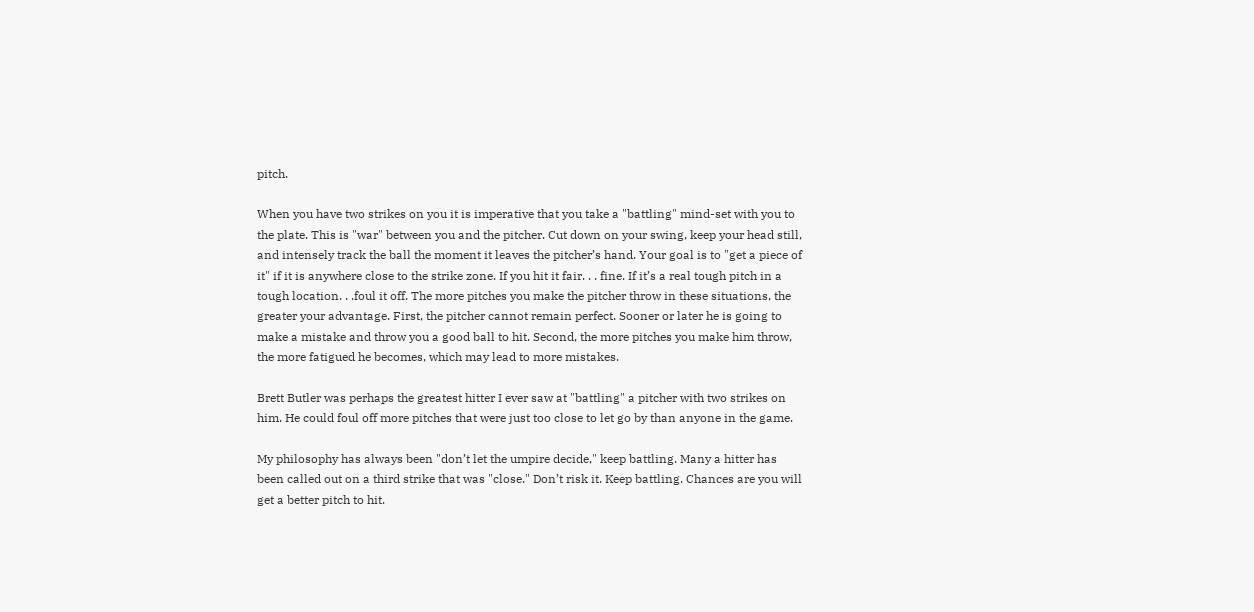pitch.

When you have two strikes on you it is imperative that you take a "battling" mind-set with you to the plate. This is "war" between you and the pitcher. Cut down on your swing, keep your head still, and intensely track the ball the moment it leaves the pitcher’s hand. Your goal is to "get a piece of it" if it is anywhere close to the strike zone. If you hit it fair. . . fine. If it’s a real tough pitch in a tough location. . .foul it off. The more pitches you make the pitcher throw in these situations, the greater your advantage. First, the pitcher cannot remain perfect. Sooner or later he is going to make a mistake and throw you a good ball to hit. Second, the more pitches you make him throw, the more fatigued he becomes, which may lead to more mistakes.

Brett Butler was perhaps the greatest hitter I ever saw at "battling" a pitcher with two strikes on him. He could foul off more pitches that were just too close to let go by than anyone in the game.

My philosophy has always been "don’t let the umpire decide," keep battling. Many a hitter has been called out on a third strike that was "close." Don’t risk it. Keep battling. Chances are you will get a better pitch to hit.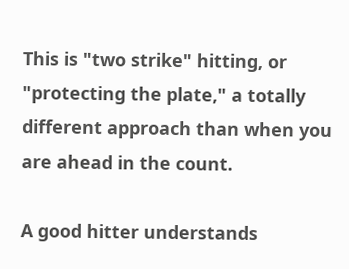This is "two strike" hitting, or "protecting the plate," a totally different approach than when you are ahead in the count.

A good hitter understands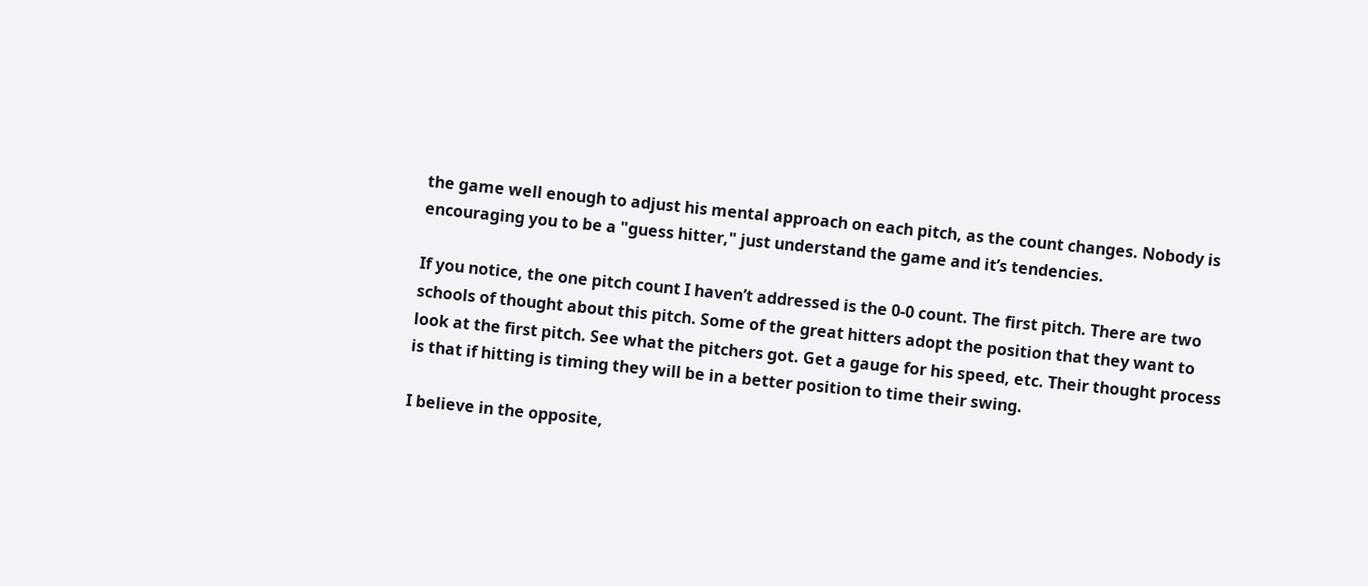the game well enough to adjust his mental approach on each pitch, as the count changes. Nobody is encouraging you to be a "guess hitter," just understand the game and it’s tendencies.

If you notice, the one pitch count I haven’t addressed is the 0-0 count. The first pitch. There are two schools of thought about this pitch. Some of the great hitters adopt the position that they want to look at the first pitch. See what the pitchers got. Get a gauge for his speed, etc. Their thought process is that if hitting is timing they will be in a better position to time their swing.

I believe in the opposite,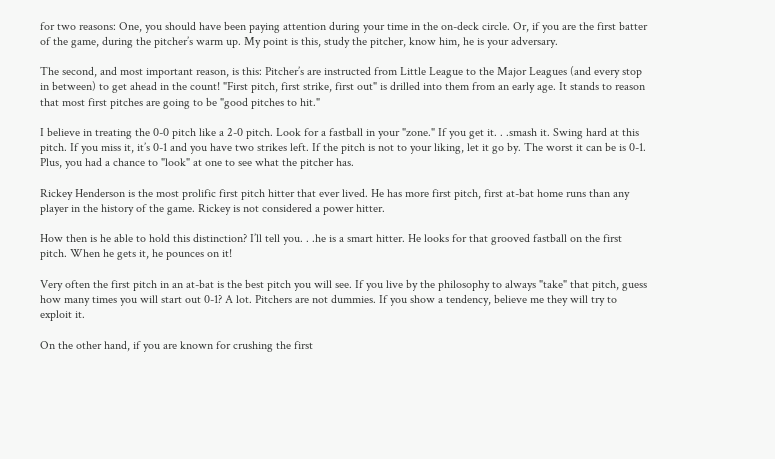for two reasons: One, you should have been paying attention during your time in the on-deck circle. Or, if you are the first batter of the game, during the pitcher’s warm up. My point is this, study the pitcher, know him, he is your adversary.

The second, and most important reason, is this: Pitcher’s are instructed from Little League to the Major Leagues (and every stop in between) to get ahead in the count! "First pitch, first strike, first out" is drilled into them from an early age. It stands to reason that most first pitches are going to be "good pitches to hit."

I believe in treating the 0-0 pitch like a 2-0 pitch. Look for a fastball in your "zone." If you get it. . .smash it. Swing hard at this pitch. If you miss it, it’s 0-1 and you have two strikes left. If the pitch is not to your liking, let it go by. The worst it can be is 0-1. Plus, you had a chance to "look" at one to see what the pitcher has.

Rickey Henderson is the most prolific first pitch hitter that ever lived. He has more first pitch, first at-bat home runs than any player in the history of the game. Rickey is not considered a power hitter.

How then is he able to hold this distinction? I’ll tell you. . .he is a smart hitter. He looks for that grooved fastball on the first pitch. When he gets it, he pounces on it!

Very often the first pitch in an at-bat is the best pitch you will see. If you live by the philosophy to always "take" that pitch, guess how many times you will start out 0-1? A lot. Pitchers are not dummies. If you show a tendency, believe me they will try to exploit it.

On the other hand, if you are known for crushing the first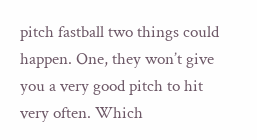pitch fastball two things could happen. One, they won’t give you a very good pitch to hit very often. Which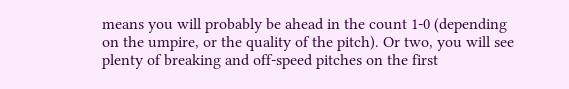means you will probably be ahead in the count 1-0 (depending on the umpire, or the quality of the pitch). Or two, you will see plenty of breaking and off-speed pitches on the first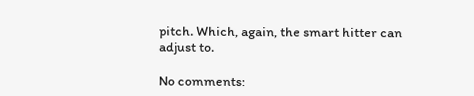pitch. Which, again, the smart hitter can adjust to.

No comments: